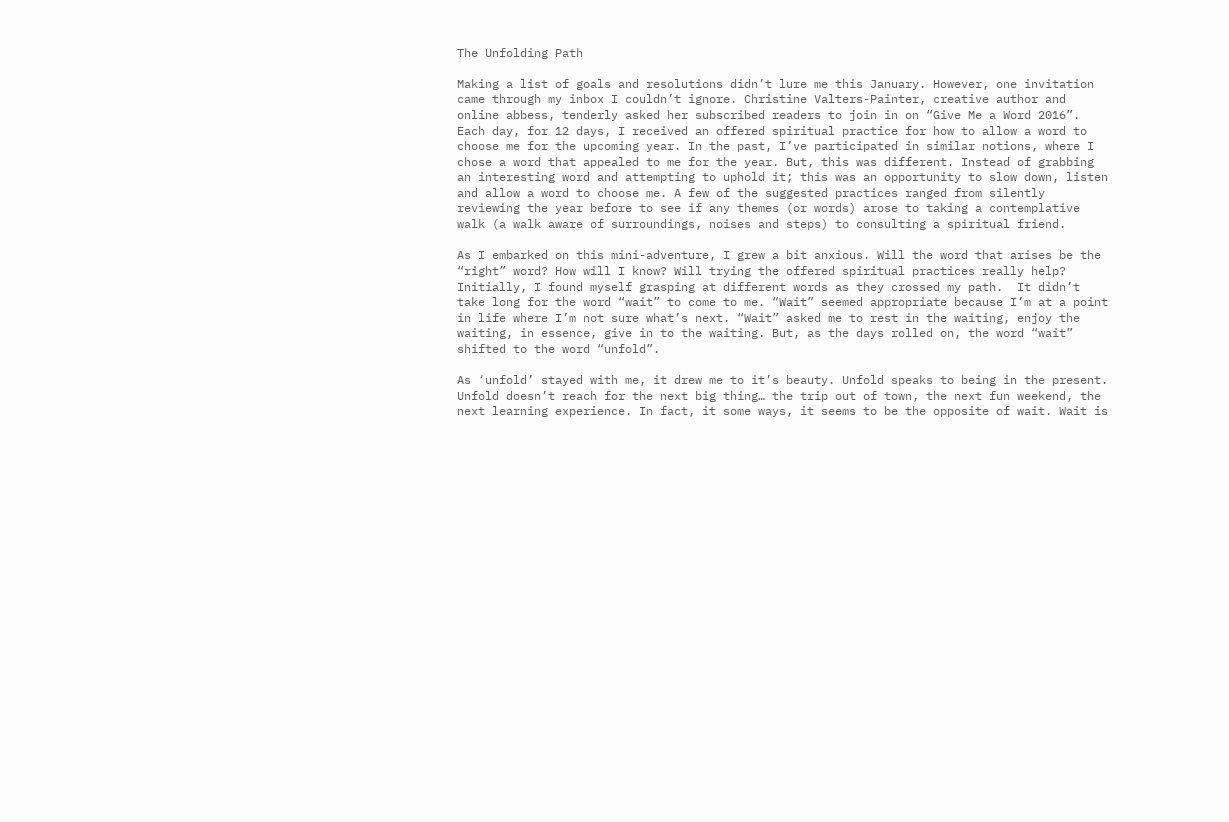The Unfolding Path

Making a list of goals and resolutions didn’t lure me this January. However, one invitation came through my inbox I couldn’t ignore. Christine Valters-Painter, creative author and online abbess, tenderly asked her subscribed readers to join in on “Give Me a Word 2016”. Each day, for 12 days, I received an offered spiritual practice for how to allow a word to choose me for the upcoming year. In the past, I’ve participated in similar notions, where I chose a word that appealed to me for the year. But, this was different. Instead of grabbing an interesting word and attempting to uphold it; this was an opportunity to slow down, listen and allow a word to choose me. A few of the suggested practices ranged from silently reviewing the year before to see if any themes (or words) arose to taking a contemplative walk (a walk aware of surroundings, noises and steps) to consulting a spiritual friend.

As I embarked on this mini-adventure, I grew a bit anxious. Will the word that arises be the “right” word? How will I know? Will trying the offered spiritual practices really help? Initially, I found myself grasping at different words as they crossed my path.  It didn’t take long for the word “wait” to come to me. “Wait” seemed appropriate because I’m at a point in life where I’m not sure what’s next. “Wait” asked me to rest in the waiting, enjoy the waiting, in essence, give in to the waiting. But, as the days rolled on, the word “wait” shifted to the word “unfold”.

As ‘unfold’ stayed with me, it drew me to it’s beauty. Unfold speaks to being in the present. Unfold doesn’t reach for the next big thing… the trip out of town, the next fun weekend, the next learning experience. In fact, it some ways, it seems to be the opposite of wait. Wait is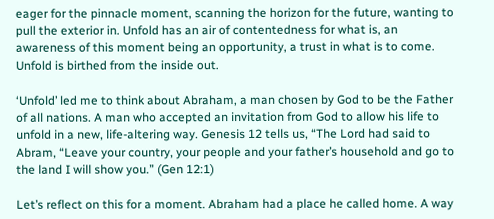eager for the pinnacle moment, scanning the horizon for the future, wanting to pull the exterior in. Unfold has an air of contentedness for what is, an awareness of this moment being an opportunity, a trust in what is to come. Unfold is birthed from the inside out.

‘Unfold’ led me to think about Abraham, a man chosen by God to be the Father of all nations. A man who accepted an invitation from God to allow his life to unfold in a new, life-altering way. Genesis 12 tells us, “The Lord had said to Abram, “Leave your country, your people and your father’s household and go to the land I will show you.” (Gen 12:1)

Let’s reflect on this for a moment. Abraham had a place he called home. A way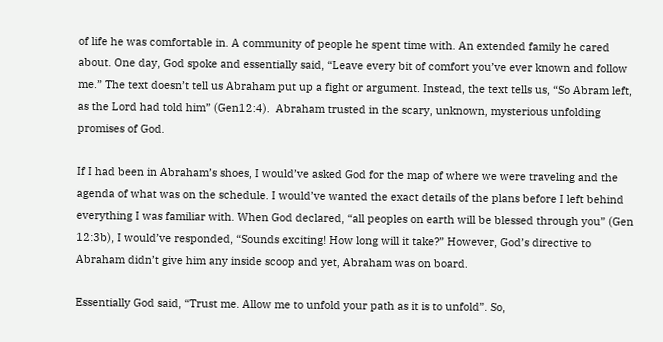of life he was comfortable in. A community of people he spent time with. An extended family he cared about. One day, God spoke and essentially said, “Leave every bit of comfort you’ve ever known and follow me.” The text doesn’t tell us Abraham put up a fight or argument. Instead, the text tells us, “So Abram left, as the Lord had told him” (Gen12:4).  Abraham trusted in the scary, unknown, mysterious unfolding promises of God.

If I had been in Abraham’s shoes, I would’ve asked God for the map of where we were traveling and the agenda of what was on the schedule. I would’ve wanted the exact details of the plans before I left behind everything I was familiar with. When God declared, “all peoples on earth will be blessed through you” (Gen 12:3b), I would’ve responded, “Sounds exciting! How long will it take?” However, God’s directive to Abraham didn’t give him any inside scoop and yet, Abraham was on board.

Essentially God said, “Trust me. Allow me to unfold your path as it is to unfold”. So,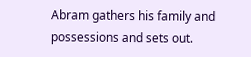Abram gathers his family and possessions and sets out.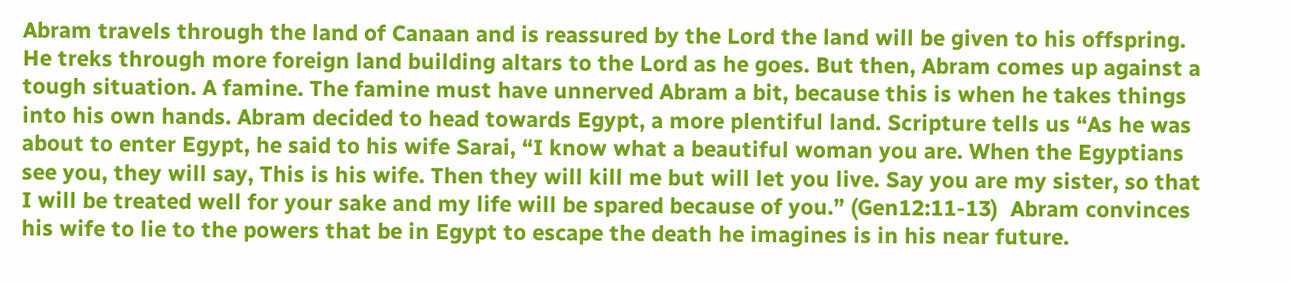Abram travels through the land of Canaan and is reassured by the Lord the land will be given to his offspring. He treks through more foreign land building altars to the Lord as he goes. But then, Abram comes up against a tough situation. A famine. The famine must have unnerved Abram a bit, because this is when he takes things into his own hands. Abram decided to head towards Egypt, a more plentiful land. Scripture tells us “As he was about to enter Egypt, he said to his wife Sarai, “I know what a beautiful woman you are. When the Egyptians see you, they will say, This is his wife. Then they will kill me but will let you live. Say you are my sister, so that I will be treated well for your sake and my life will be spared because of you.” (Gen12:11-13)  Abram convinces his wife to lie to the powers that be in Egypt to escape the death he imagines is in his near future.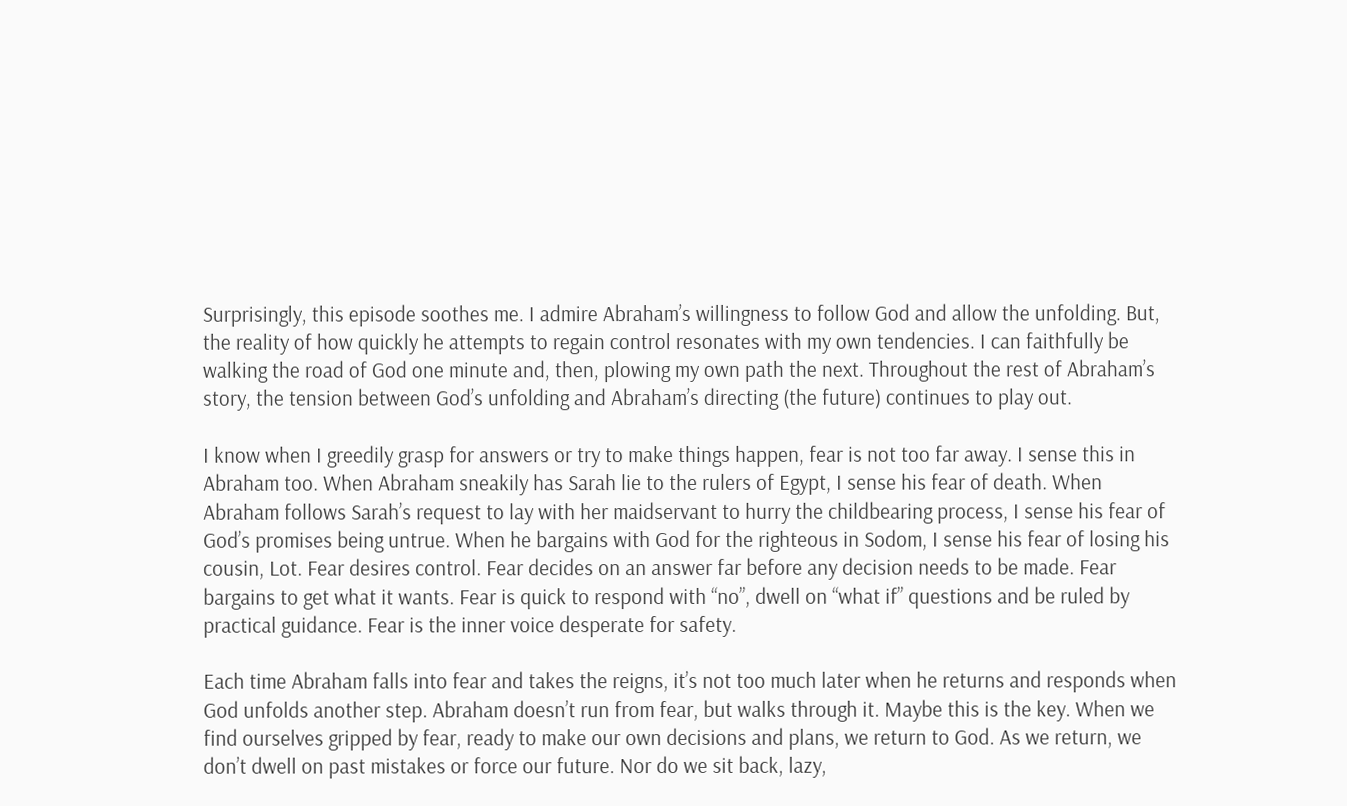Surprisingly, this episode soothes me. I admire Abraham’s willingness to follow God and allow the unfolding. But, the reality of how quickly he attempts to regain control resonates with my own tendencies. I can faithfully be walking the road of God one minute and, then, plowing my own path the next. Throughout the rest of Abraham’s story, the tension between God’s unfolding and Abraham’s directing (the future) continues to play out.

I know when I greedily grasp for answers or try to make things happen, fear is not too far away. I sense this in Abraham too. When Abraham sneakily has Sarah lie to the rulers of Egypt, I sense his fear of death. When Abraham follows Sarah’s request to lay with her maidservant to hurry the childbearing process, I sense his fear of God’s promises being untrue. When he bargains with God for the righteous in Sodom, I sense his fear of losing his cousin, Lot. Fear desires control. Fear decides on an answer far before any decision needs to be made. Fear bargains to get what it wants. Fear is quick to respond with “no”, dwell on “what if” questions and be ruled by practical guidance. Fear is the inner voice desperate for safety.

Each time Abraham falls into fear and takes the reigns, it’s not too much later when he returns and responds when God unfolds another step. Abraham doesn’t run from fear, but walks through it. Maybe this is the key. When we find ourselves gripped by fear, ready to make our own decisions and plans, we return to God. As we return, we don’t dwell on past mistakes or force our future. Nor do we sit back, lazy,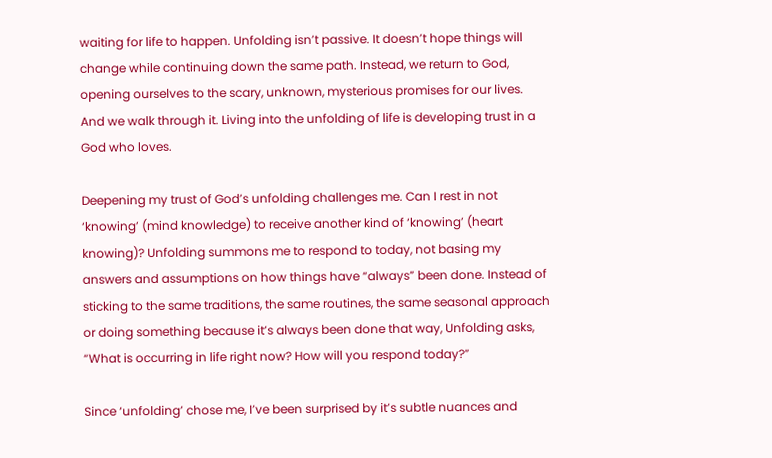waiting for life to happen. Unfolding isn’t passive. It doesn’t hope things will change while continuing down the same path. Instead, we return to God, opening ourselves to the scary, unknown, mysterious promises for our lives. And we walk through it. Living into the unfolding of life is developing trust in a God who loves.

Deepening my trust of God’s unfolding challenges me. Can I rest in not ‘knowing’ (mind knowledge) to receive another kind of ‘knowing’ (heart knowing)? Unfolding summons me to respond to today, not basing my answers and assumptions on how things have “always” been done. Instead of sticking to the same traditions, the same routines, the same seasonal approach or doing something because it’s always been done that way, Unfolding asks, “What is occurring in life right now? How will you respond today?”

Since ‘unfolding’ chose me, I’ve been surprised by it’s subtle nuances and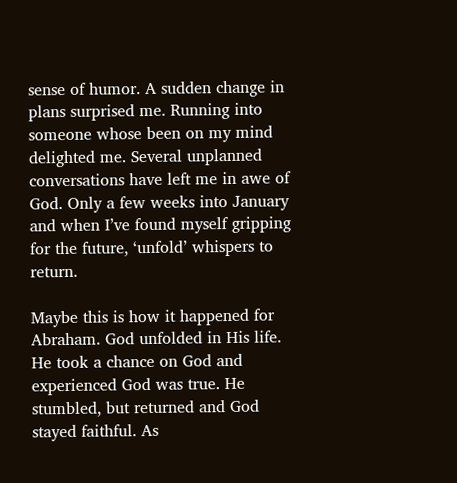sense of humor. A sudden change in plans surprised me. Running into someone whose been on my mind delighted me. Several unplanned conversations have left me in awe of God. Only a few weeks into January and when I’ve found myself gripping for the future, ‘unfold’ whispers to return.

Maybe this is how it happened for Abraham. God unfolded in His life. He took a chance on God and experienced God was true. He stumbled, but returned and God stayed faithful. As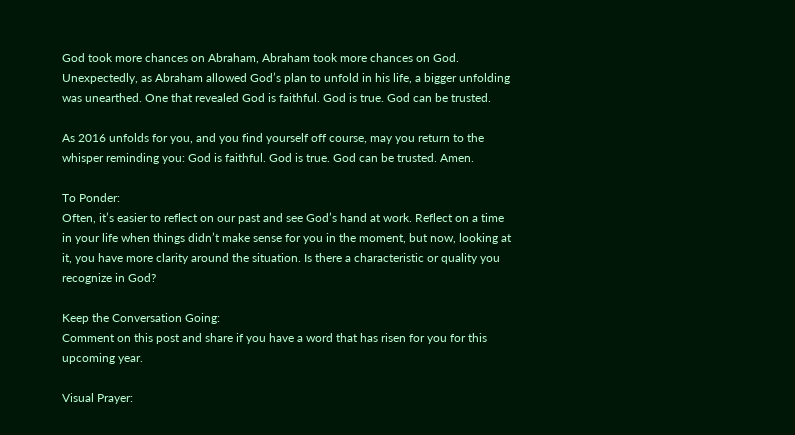God took more chances on Abraham, Abraham took more chances on God. Unexpectedly, as Abraham allowed God’s plan to unfold in his life, a bigger unfolding was unearthed. One that revealed God is faithful. God is true. God can be trusted.

As 2016 unfolds for you, and you find yourself off course, may you return to the whisper reminding you: God is faithful. God is true. God can be trusted. Amen.

To Ponder:
Often, it’s easier to reflect on our past and see God’s hand at work. Reflect on a time in your life when things didn’t make sense for you in the moment, but now, looking at it, you have more clarity around the situation. Is there a characteristic or quality you recognize in God?

Keep the Conversation Going:
Comment on this post and share if you have a word that has risen for you for this upcoming year.

Visual Prayer: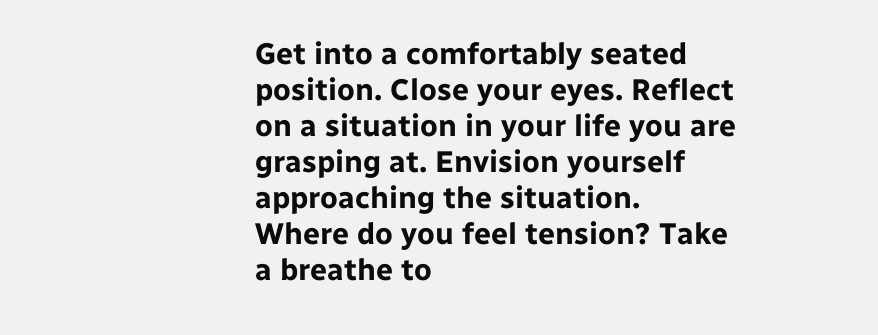Get into a comfortably seated position. Close your eyes. Reflect on a situation in your life you are grasping at. Envision yourself approaching the situation. Where do you feel tension? Take a breathe to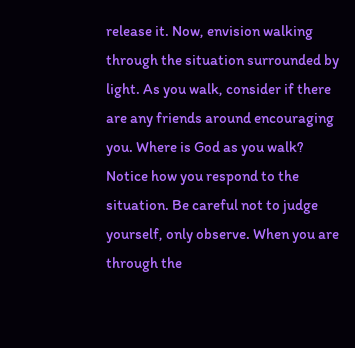release it. Now, envision walking through the situation surrounded by light. As you walk, consider if there are any friends around encouraging you. Where is God as you walk? Notice how you respond to the situation. Be careful not to judge yourself, only observe. When you are through the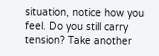situation, notice how you feel. Do you still carry tension? Take another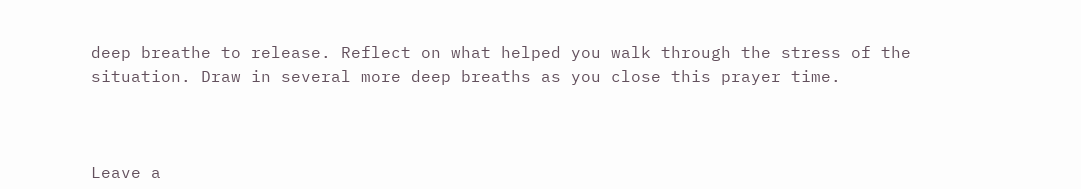deep breathe to release. Reflect on what helped you walk through the stress of the situation. Draw in several more deep breaths as you close this prayer time.



Leave a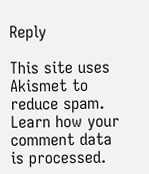Reply

This site uses Akismet to reduce spam. Learn how your comment data is processed.